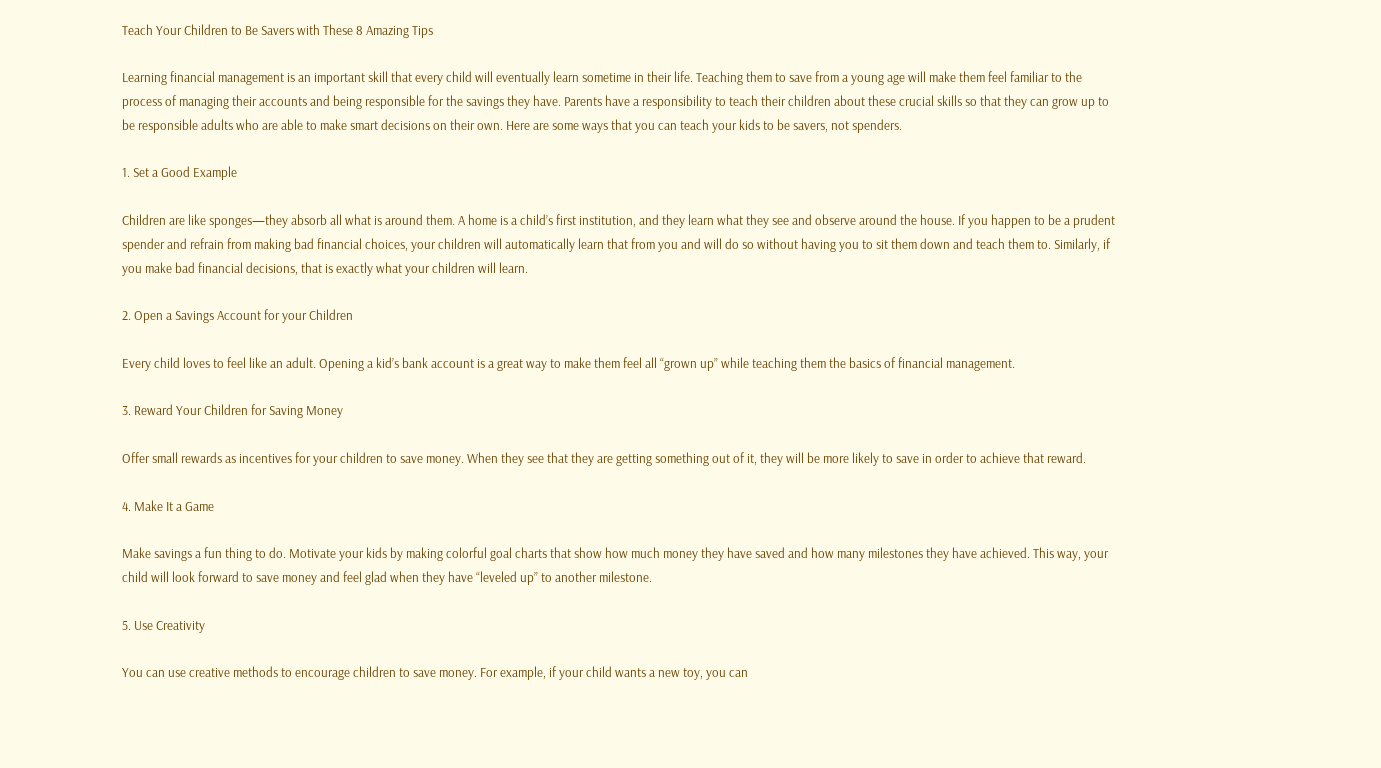Teach Your Children to Be Savers with These 8 Amazing Tips

Learning financial management is an important skill that every child will eventually learn sometime in their life. Teaching them to save from a young age will make them feel familiar to the process of managing their accounts and being responsible for the savings they have. Parents have a responsibility to teach their children about these crucial skills so that they can grow up to be responsible adults who are able to make smart decisions on their own. Here are some ways that you can teach your kids to be savers, not spenders.

1. Set a Good Example

Children are like sponges—they absorb all what is around them. A home is a child’s first institution, and they learn what they see and observe around the house. If you happen to be a prudent spender and refrain from making bad financial choices, your children will automatically learn that from you and will do so without having you to sit them down and teach them to. Similarly, if you make bad financial decisions, that is exactly what your children will learn.

2. Open a Savings Account for your Children

Every child loves to feel like an adult. Opening a kid’s bank account is a great way to make them feel all “grown up” while teaching them the basics of financial management.

3. Reward Your Children for Saving Money

Offer small rewards as incentives for your children to save money. When they see that they are getting something out of it, they will be more likely to save in order to achieve that reward.

4. Make It a Game

Make savings a fun thing to do. Motivate your kids by making colorful goal charts that show how much money they have saved and how many milestones they have achieved. This way, your child will look forward to save money and feel glad when they have “leveled up” to another milestone.

5. Use Creativity

You can use creative methods to encourage children to save money. For example, if your child wants a new toy, you can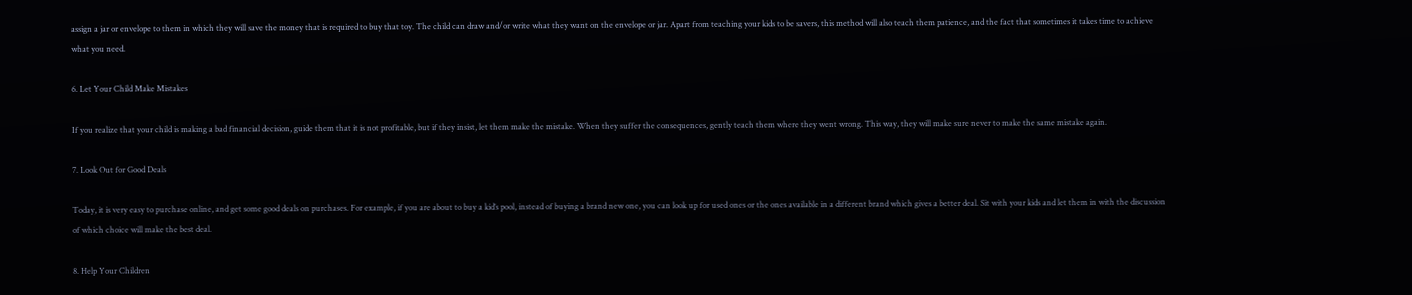assign a jar or envelope to them in which they will save the money that is required to buy that toy. The child can draw and/or write what they want on the envelope or jar. Apart from teaching your kids to be savers, this method will also teach them patience, and the fact that sometimes it takes time to achieve what you need.

6. Let Your Child Make Mistakes

If you realize that your child is making a bad financial decision, guide them that it is not profitable, but if they insist, let them make the mistake. When they suffer the consequences, gently teach them where they went wrong. This way, they will make sure never to make the same mistake again.

7. Look Out for Good Deals

Today, it is very easy to purchase online, and get some good deals on purchases. For example, if you are about to buy a kid’s pool, instead of buying a brand new one, you can look up for used ones or the ones available in a different brand which gives a better deal. Sit with your kids and let them in with the discussion of which choice will make the best deal.

8. Help Your Children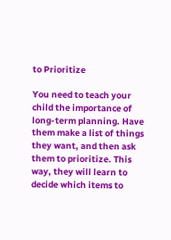to Prioritize

You need to teach your child the importance of long-term planning. Have them make a list of things they want, and then ask them to prioritize. This way, they will learn to decide which items to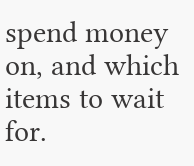spend money on, and which items to wait for.